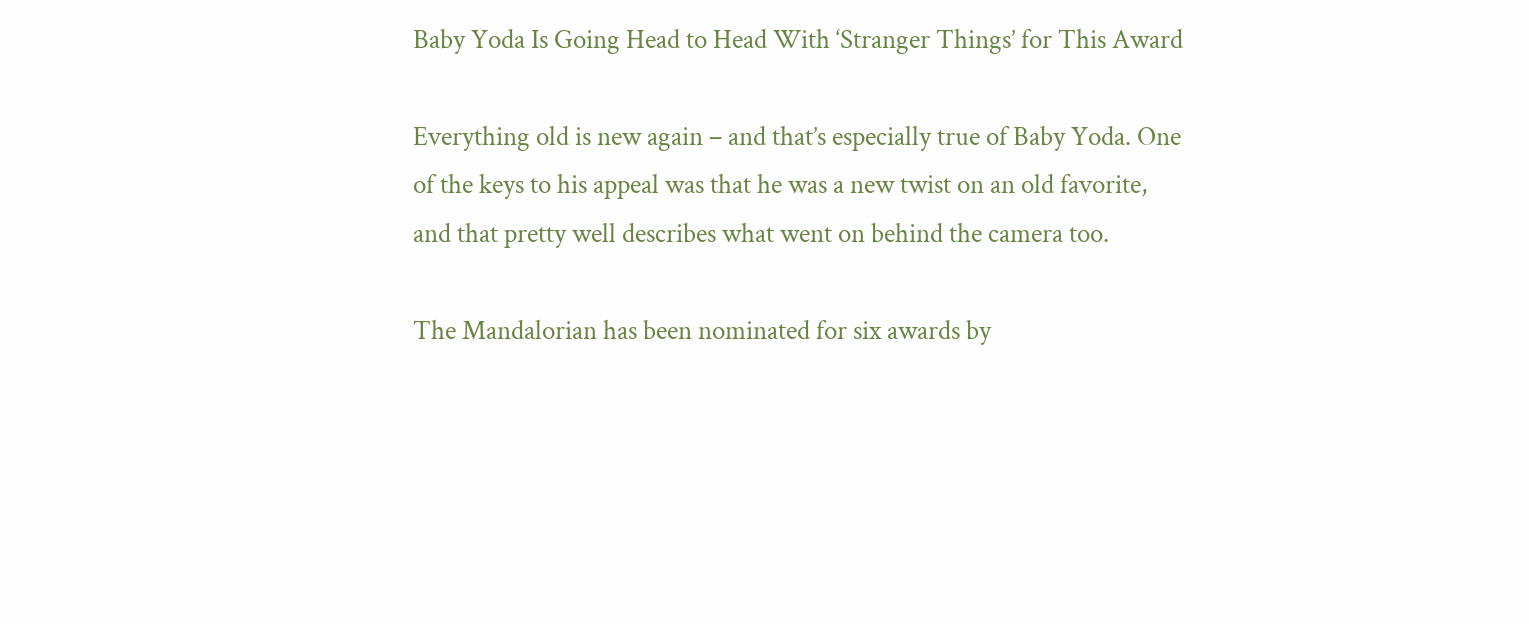Baby Yoda Is Going Head to Head With ‘Stranger Things’ for This Award

Everything old is new again – and that’s especially true of Baby Yoda. One of the keys to his appeal was that he was a new twist on an old favorite, and that pretty well describes what went on behind the camera too.

The Mandalorian has been nominated for six awards by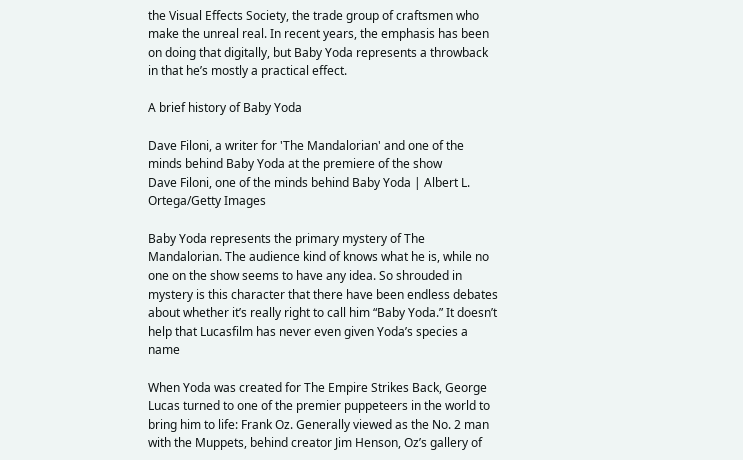the Visual Effects Society, the trade group of craftsmen who make the unreal real. In recent years, the emphasis has been on doing that digitally, but Baby Yoda represents a throwback in that he’s mostly a practical effect.

A brief history of Baby Yoda

Dave Filoni, a writer for 'The Mandalorian' and one of the minds behind Baby Yoda at the premiere of the show
Dave Filoni, one of the minds behind Baby Yoda | Albert L. Ortega/Getty Images

Baby Yoda represents the primary mystery of The Mandalorian. The audience kind of knows what he is, while no one on the show seems to have any idea. So shrouded in mystery is this character that there have been endless debates about whether it’s really right to call him “Baby Yoda.” It doesn’t help that Lucasfilm has never even given Yoda’s species a name

When Yoda was created for The Empire Strikes Back, George Lucas turned to one of the premier puppeteers in the world to bring him to life: Frank Oz. Generally viewed as the No. 2 man with the Muppets, behind creator Jim Henson, Oz’s gallery of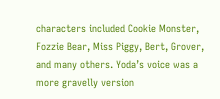characters included Cookie Monster, Fozzie Bear, Miss Piggy, Bert, Grover, and many others. Yoda’s voice was a more gravelly version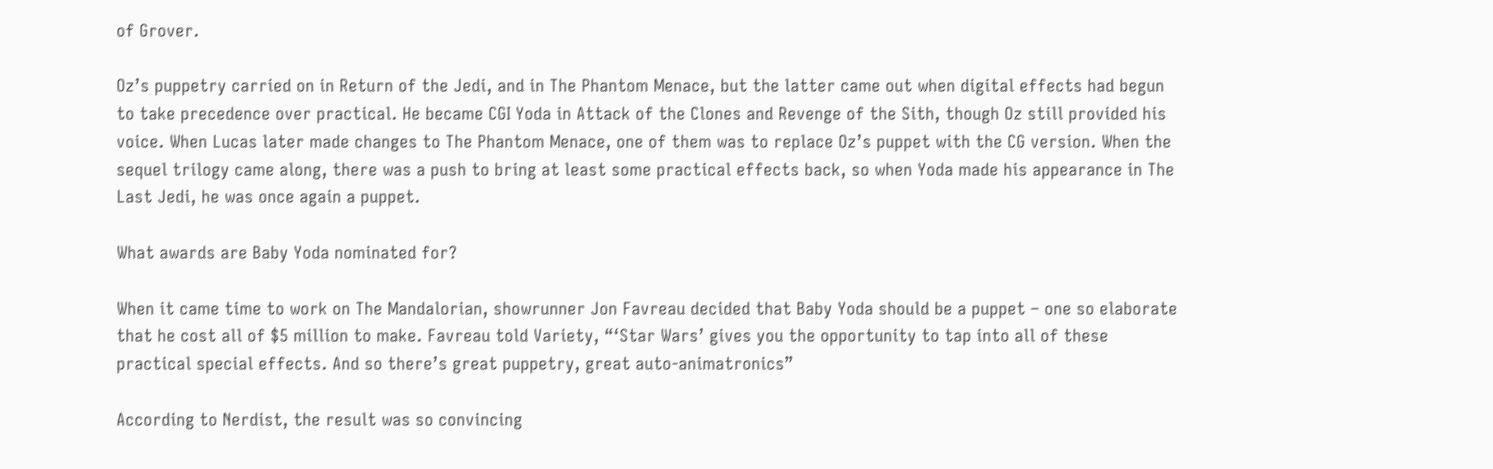of Grover.

Oz’s puppetry carried on in Return of the Jedi, and in The Phantom Menace, but the latter came out when digital effects had begun to take precedence over practical. He became CGI Yoda in Attack of the Clones and Revenge of the Sith, though Oz still provided his voice. When Lucas later made changes to The Phantom Menace, one of them was to replace Oz’s puppet with the CG version. When the sequel trilogy came along, there was a push to bring at least some practical effects back, so when Yoda made his appearance in The Last Jedi, he was once again a puppet.

What awards are Baby Yoda nominated for?

When it came time to work on The Mandalorian, showrunner Jon Favreau decided that Baby Yoda should be a puppet – one so elaborate that he cost all of $5 million to make. Favreau told Variety, “‘Star Wars’ gives you the opportunity to tap into all of these practical special effects. And so there’s great puppetry, great auto-animatronics”

According to Nerdist, the result was so convincing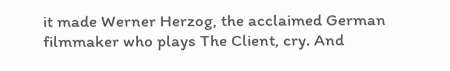it made Werner Herzog, the acclaimed German filmmaker who plays The Client, cry. And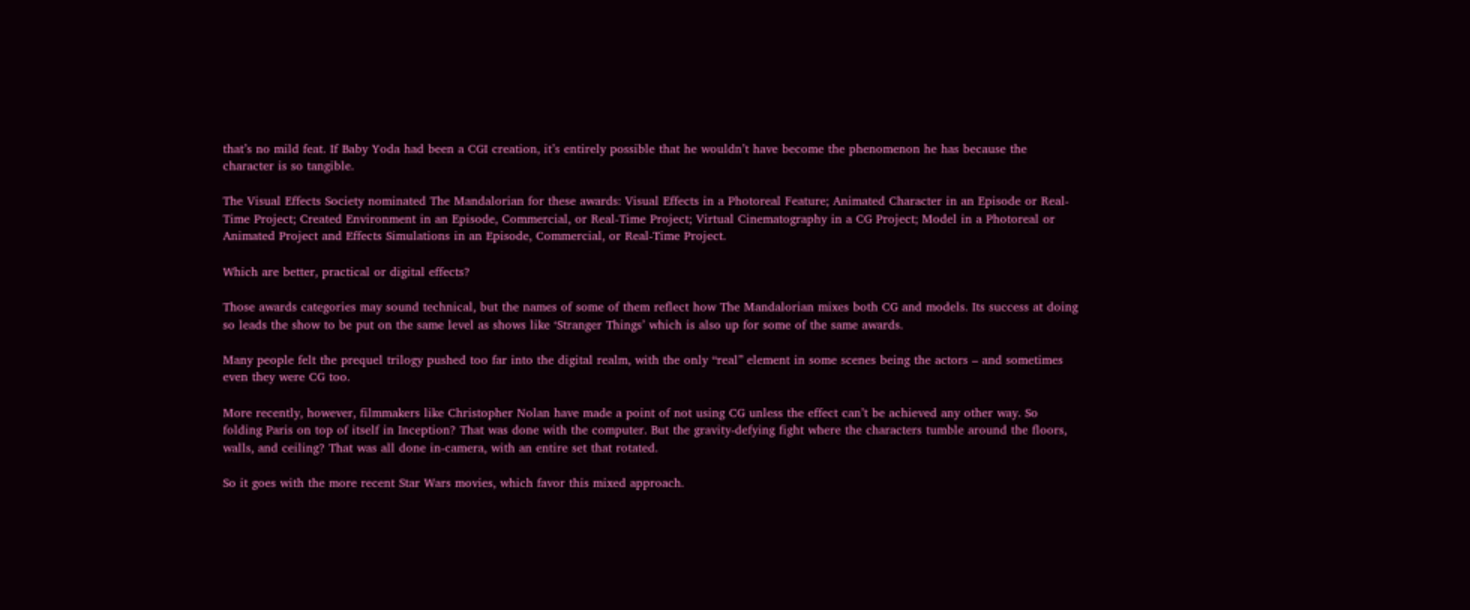that’s no mild feat. If Baby Yoda had been a CGI creation, it’s entirely possible that he wouldn’t have become the phenomenon he has because the character is so tangible.

The Visual Effects Society nominated The Mandalorian for these awards: Visual Effects in a Photoreal Feature; Animated Character in an Episode or Real-Time Project; Created Environment in an Episode, Commercial, or Real-Time Project; Virtual Cinematography in a CG Project; Model in a Photoreal or Animated Project and Effects Simulations in an Episode, Commercial, or Real-Time Project.

Which are better, practical or digital effects?

Those awards categories may sound technical, but the names of some of them reflect how The Mandalorian mixes both CG and models. Its success at doing so leads the show to be put on the same level as shows like ‘Stranger Things’ which is also up for some of the same awards.

Many people felt the prequel trilogy pushed too far into the digital realm, with the only “real” element in some scenes being the actors – and sometimes even they were CG too.

More recently, however, filmmakers like Christopher Nolan have made a point of not using CG unless the effect can’t be achieved any other way. So folding Paris on top of itself in Inception? That was done with the computer. But the gravity-defying fight where the characters tumble around the floors, walls, and ceiling? That was all done in-camera, with an entire set that rotated.

So it goes with the more recent Star Wars movies, which favor this mixed approach.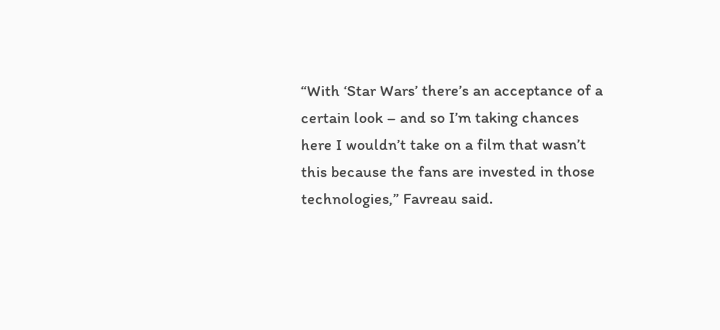“With ‘Star Wars’ there’s an acceptance of a certain look – and so I’m taking chances here I wouldn’t take on a film that wasn’t this because the fans are invested in those technologies,” Favreau said.